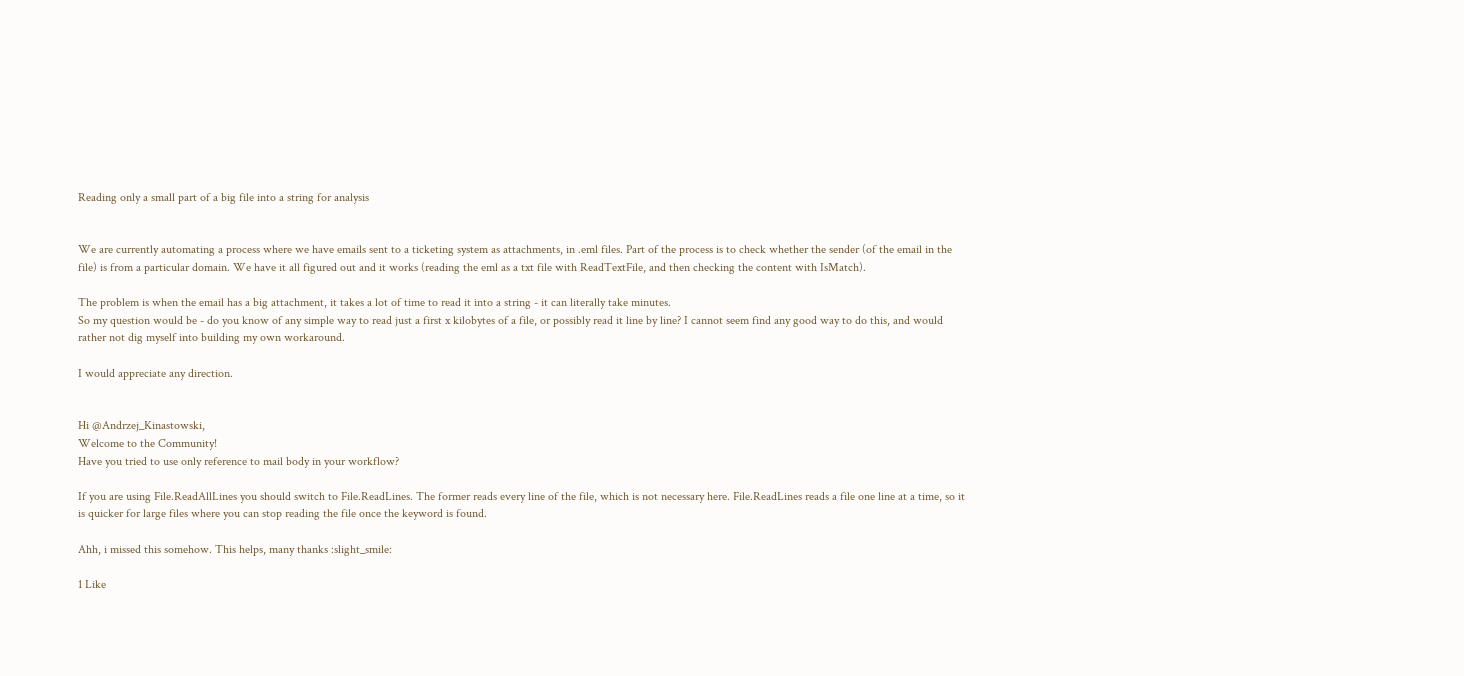Reading only a small part of a big file into a string for analysis


We are currently automating a process where we have emails sent to a ticketing system as attachments, in .eml files. Part of the process is to check whether the sender (of the email in the file) is from a particular domain. We have it all figured out and it works (reading the eml as a txt file with ReadTextFile, and then checking the content with IsMatch).

The problem is when the email has a big attachment, it takes a lot of time to read it into a string - it can literally take minutes.
So my question would be - do you know of any simple way to read just a first x kilobytes of a file, or possibly read it line by line? I cannot seem find any good way to do this, and would rather not dig myself into building my own workaround.

I would appreciate any direction.


Hi @Andrzej_Kinastowski,
Welcome to the Community!
Have you tried to use only reference to mail body in your workflow?

If you are using File.ReadAllLines you should switch to File.ReadLines. The former reads every line of the file, which is not necessary here. File.ReadLines reads a file one line at a time, so it is quicker for large files where you can stop reading the file once the keyword is found.

Ahh, i missed this somehow. This helps, many thanks :slight_smile:

1 Like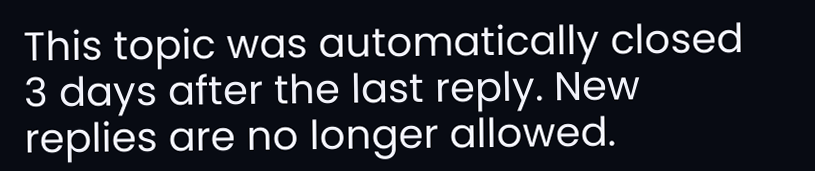This topic was automatically closed 3 days after the last reply. New replies are no longer allowed.